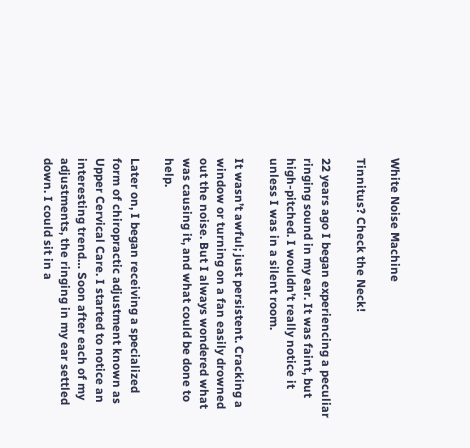White Noise Machine

Tinnitus? Check the Neck!

22 years ago I began experiencing a peculiar ringing sound in my ear. It was faint, but high-pitched. I wouldn’t really notice it unless I was in a silent room.

It wasn’t awful; just persistent. Cracking a window or turning on a fan easily drowned out the noise. But I always wondered what was causing it, and what could be done to help.

Later on, I began receiving a specialized form of chiropractic adjustment known as Upper Cervical Care. I started to notice an interesting trend… Soon after each of my adjustments, the ringing in my ear settled down. I could sit in a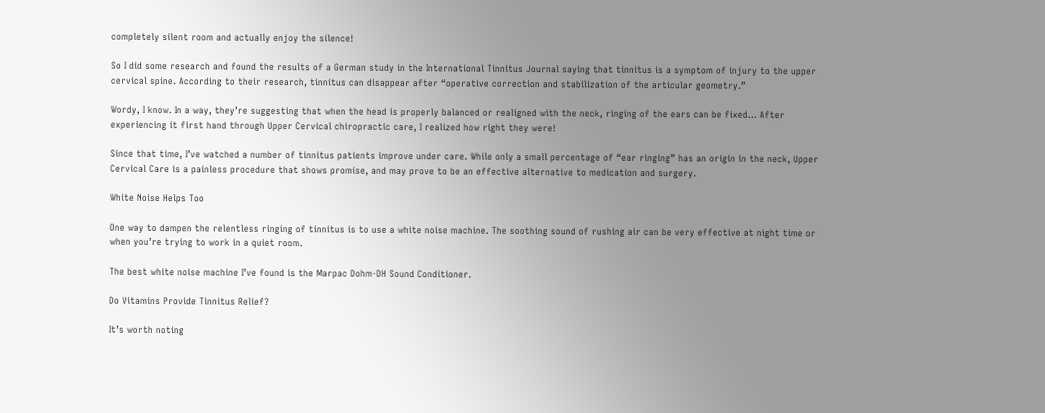completely silent room and actually enjoy the silence!

So I did some research and found the results of a German study in the International Tinnitus Journal saying that tinnitus is a symptom of injury to the upper cervical spine. According to their research, tinnitus can disappear after “operative correction and stabilization of the articular geometry.”

Wordy, I know. In a way, they’re suggesting that when the head is properly balanced or realigned with the neck, ringing of the ears can be fixed… After experiencing it first hand through Upper Cervical chiropractic care, I realized how right they were!

Since that time, I’ve watched a number of tinnitus patients improve under care. While only a small percentage of “ear ringing” has an origin in the neck, Upper Cervical Care is a painless procedure that shows promise, and may prove to be an effective alternative to medication and surgery.

White Noise Helps Too

One way to dampen the relentless ringing of tinnitus is to use a white noise machine. The soothing sound of rushing air can be very effective at night time or when you’re trying to work in a quiet room.

The best white noise machine I’ve found is the Marpac Dohm-DH Sound Conditioner.

Do Vitamins Provide Tinnitus Relief?

It’s worth noting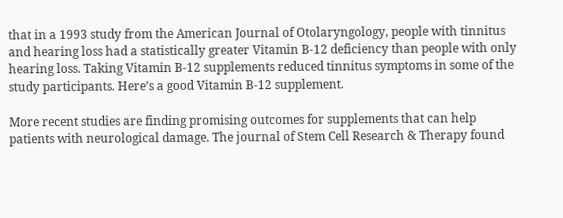that in a 1993 study from the American Journal of Otolaryngology, people with tinnitus and hearing loss had a statistically greater Vitamin B-12 deficiency than people with only hearing loss. Taking Vitamin B-12 supplements reduced tinnitus symptoms in some of the study participants. Here’s a good Vitamin B-12 supplement.

More recent studies are finding promising outcomes for supplements that can help patients with neurological damage. The journal of Stem Cell Research & Therapy found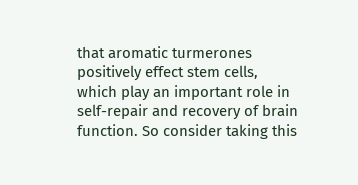that aromatic turmerones positively effect stem cells, which play an important role in self-repair and recovery of brain function. So consider taking this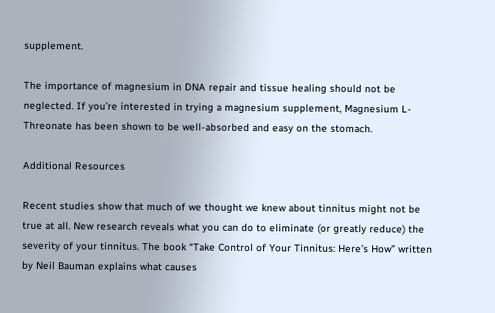supplement.

The importance of magnesium in DNA repair and tissue healing should not be neglected. If you’re interested in trying a magnesium supplement, Magnesium L-Threonate has been shown to be well-absorbed and easy on the stomach.

Additional Resources

Recent studies show that much of we thought we knew about tinnitus might not be true at all. New research reveals what you can do to eliminate (or greatly reduce) the severity of your tinnitus. The book “Take Control of Your Tinnitus: Here’s How” written by Neil Bauman explains what causes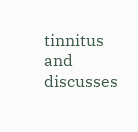tinnitus and discusses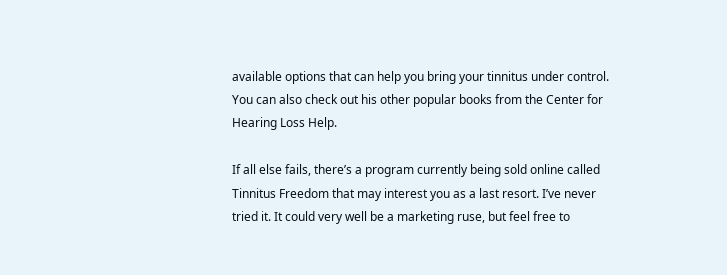available options that can help you bring your tinnitus under control. You can also check out his other popular books from the Center for Hearing Loss Help.

If all else fails, there’s a program currently being sold online called Tinnitus Freedom that may interest you as a last resort. I’ve never tried it. It could very well be a marketing ruse, but feel free to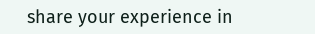share your experience in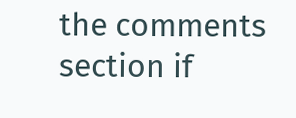the comments section if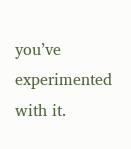you’ve experimented with it.